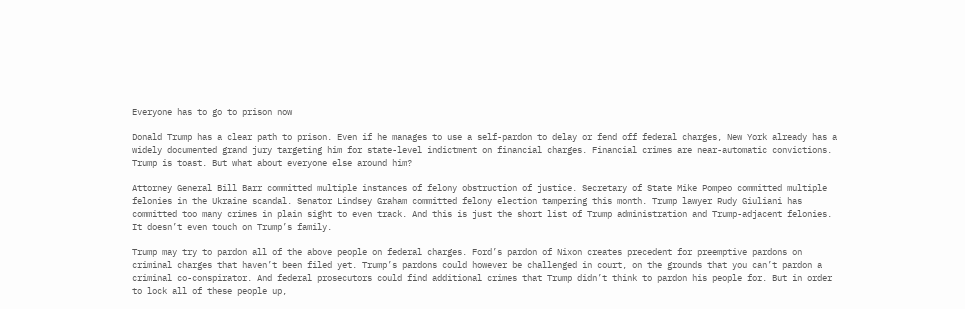Everyone has to go to prison now

Donald Trump has a clear path to prison. Even if he manages to use a self-pardon to delay or fend off federal charges, New York already has a widely documented grand jury targeting him for state-level indictment on financial charges. Financial crimes are near-automatic convictions. Trump is toast. But what about everyone else around him?

Attorney General Bill Barr committed multiple instances of felony obstruction of justice. Secretary of State Mike Pompeo committed multiple felonies in the Ukraine scandal. Senator Lindsey Graham committed felony election tampering this month. Trump lawyer Rudy Giuliani has committed too many crimes in plain sight to even track. And this is just the short list of Trump administration and Trump-adjacent felonies. It doesn’t even touch on Trump’s family.

Trump may try to pardon all of the above people on federal charges. Ford’s pardon of Nixon creates precedent for preemptive pardons on criminal charges that haven’t been filed yet. Trump’s pardons could however be challenged in court, on the grounds that you can’t pardon a criminal co-conspirator. And federal prosecutors could find additional crimes that Trump didn’t think to pardon his people for. But in order to lock all of these people up,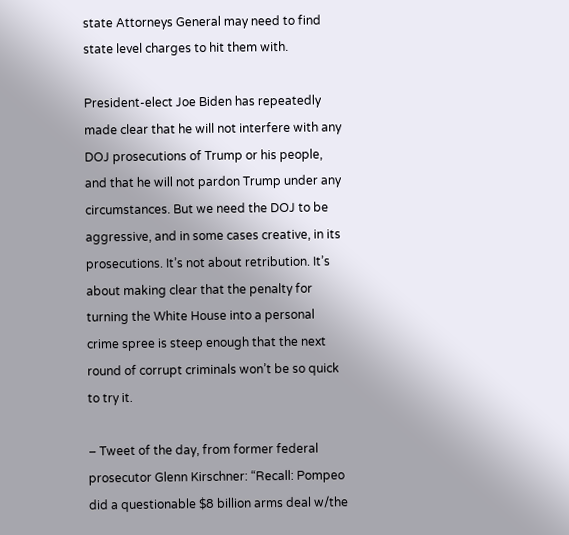state Attorneys General may need to find state level charges to hit them with.

President-elect Joe Biden has repeatedly made clear that he will not interfere with any DOJ prosecutions of Trump or his people, and that he will not pardon Trump under any circumstances. But we need the DOJ to be aggressive, and in some cases creative, in its prosecutions. It’s not about retribution. It’s about making clear that the penalty for turning the White House into a personal crime spree is steep enough that the next round of corrupt criminals won’t be so quick to try it.

– Tweet of the day, from former federal prosecutor Glenn Kirschner: “Recall: Pompeo did a questionable $8 billion arms deal w/the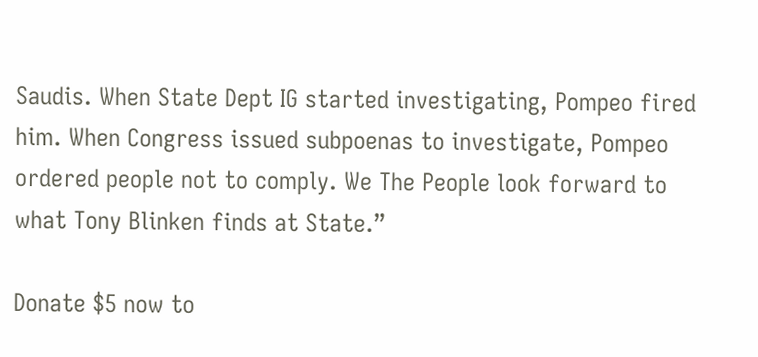Saudis. When State Dept IG started investigating, Pompeo fired him. When Congress issued subpoenas to investigate, Pompeo ordered people not to comply. We The People look forward to what Tony Blinken finds at State.”

Donate $5 now to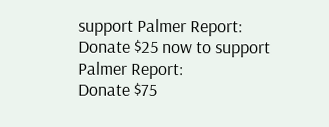support Palmer Report:
Donate $25 now to support Palmer Report:
Donate $75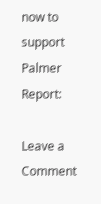now to support Palmer Report:

Leave a Comment